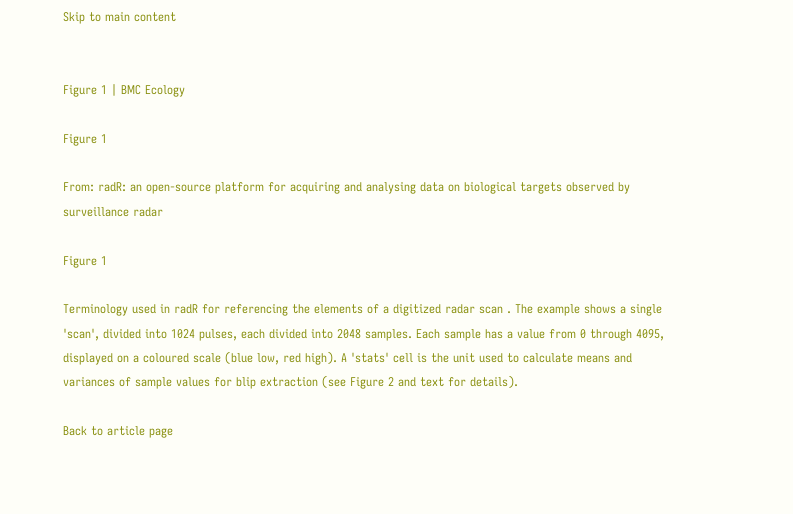Skip to main content


Figure 1 | BMC Ecology

Figure 1

From: radR: an open-source platform for acquiring and analysing data on biological targets observed by surveillance radar

Figure 1

Terminology used in radR for referencing the elements of a digitized radar scan . The example shows a single 'scan', divided into 1024 pulses, each divided into 2048 samples. Each sample has a value from 0 through 4095, displayed on a coloured scale (blue low, red high). A 'stats' cell is the unit used to calculate means and variances of sample values for blip extraction (see Figure 2 and text for details).

Back to article page